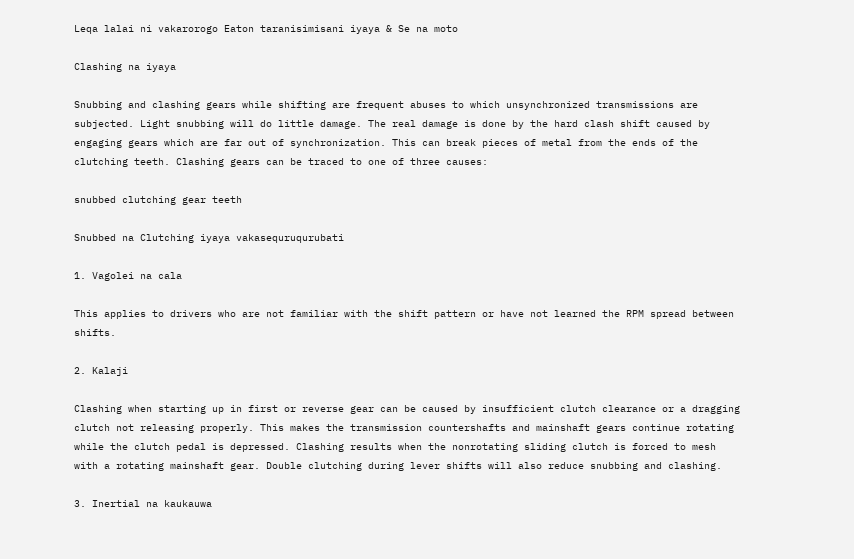Leqa lalai ni vakarorogo Eaton taranisimisani iyaya & Se na moto

Clashing na iyaya

Snubbing and clashing gears while shifting are frequent abuses to which unsynchronized transmissions are subjected. Light snubbing will do little damage. The real damage is done by the hard clash shift caused by engaging gears which are far out of synchronization. This can break pieces of metal from the ends of the clutching teeth. Clashing gears can be traced to one of three causes:

snubbed clutching gear teeth

Snubbed na Clutching iyaya vakasequruqurubati

1. Vagolei na cala

This applies to drivers who are not familiar with the shift pattern or have not learned the RPM spread between shifts.

2. Kalaji

Clashing when starting up in first or reverse gear can be caused by insufficient clutch clearance or a dragging clutch not releasing properly. This makes the transmission countershafts and mainshaft gears continue rotating while the clutch pedal is depressed. Clashing results when the nonrotating sliding clutch is forced to mesh with a rotating mainshaft gear. Double clutching during lever shifts will also reduce snubbing and clashing.

3. Inertial na kaukauwa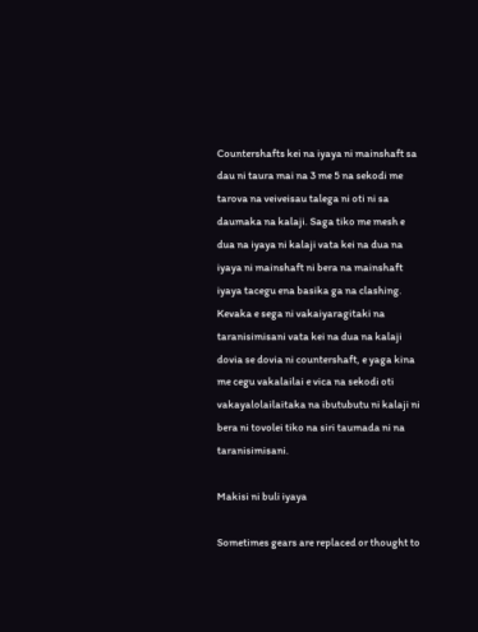Countershafts kei na iyaya ni mainshaft sa dau ni taura mai na 3 me 5 na sekodi me tarova na veiveisau talega ni oti ni sa daumaka na kalaji. Saga tiko me mesh e dua na iyaya ni kalaji vata kei na dua na iyaya ni mainshaft ni bera na mainshaft iyaya tacegu ena basika ga na clashing. Kevaka e sega ni vakaiyaragitaki na taranisimisani vata kei na dua na kalaji dovia se dovia ni countershaft, e yaga kina me cegu vakalailai e vica na sekodi oti vakayalolailaitaka na ibutubutu ni kalaji ni bera ni tovolei tiko na siri taumada ni na taranisimisani.

Makisi ni buli iyaya

Sometimes gears are replaced or thought to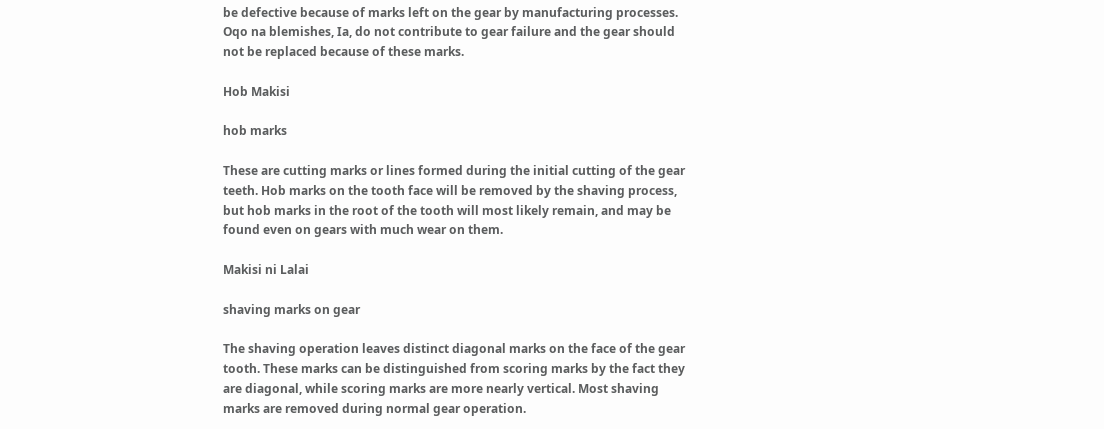be defective because of marks left on the gear by manufacturing processes. Oqo na blemishes, Ia, do not contribute to gear failure and the gear should not be replaced because of these marks.

Hob Makisi

hob marks

These are cutting marks or lines formed during the initial cutting of the gear teeth. Hob marks on the tooth face will be removed by the shaving process, but hob marks in the root of the tooth will most likely remain, and may be found even on gears with much wear on them.

Makisi ni Lalai

shaving marks on gear

The shaving operation leaves distinct diagonal marks on the face of the gear tooth. These marks can be distinguished from scoring marks by the fact they are diagonal, while scoring marks are more nearly vertical. Most shaving marks are removed during normal gear operation.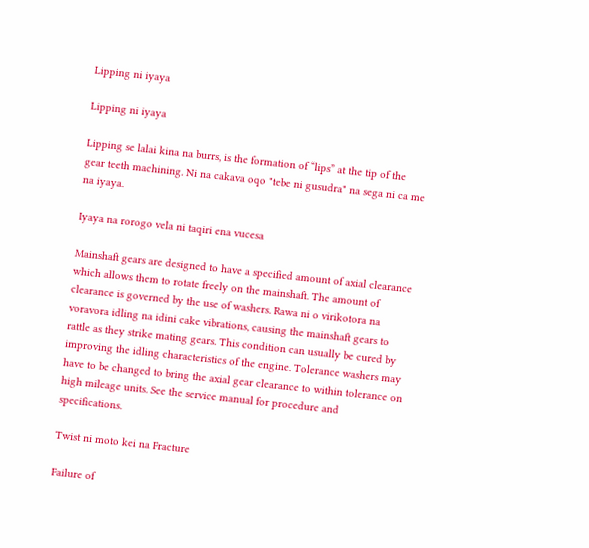Lipping ni iyaya

Lipping ni iyaya

Lipping se lalai kina na burrs, is the formation of “lips” at the tip of the gear teeth machining. Ni na cakava oqo "tebe ni gusudra" na sega ni ca me na iyaya.

Iyaya na rorogo vela ni taqiri ena vucesa

Mainshaft gears are designed to have a specified amount of axial clearance which allows them to rotate freely on the mainshaft. The amount of clearance is governed by the use of washers. Rawa ni o virikotora na voravora idling na idini cake vibrations, causing the mainshaft gears to rattle as they strike mating gears. This condition can usually be cured by improving the idling characteristics of the engine. Tolerance washers may have to be changed to bring the axial gear clearance to within tolerance on high mileage units. See the service manual for procedure and specifications.

Twist ni moto kei na Fracture

Failure of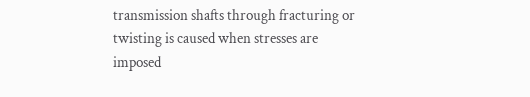transmission shafts through fracturing or twisting is caused when stresses are imposed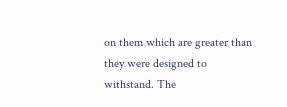on them which are greater than they were designed to withstand. The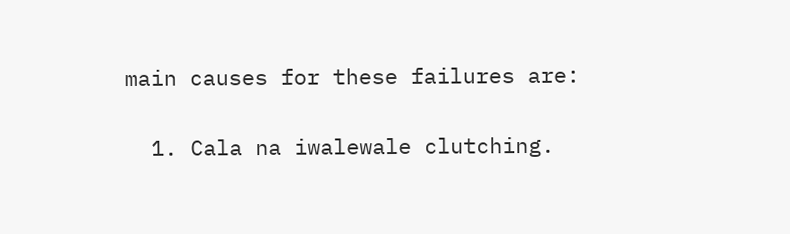main causes for these failures are:

  1. Cala na iwalewale clutching.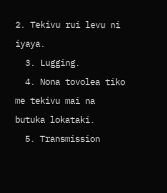2. Tekivu rui levu ni iyaya.
  3. Lugging.
  4. Nona tovolea tiko me tekivu mai na butuka lokataki.
  5. Transmission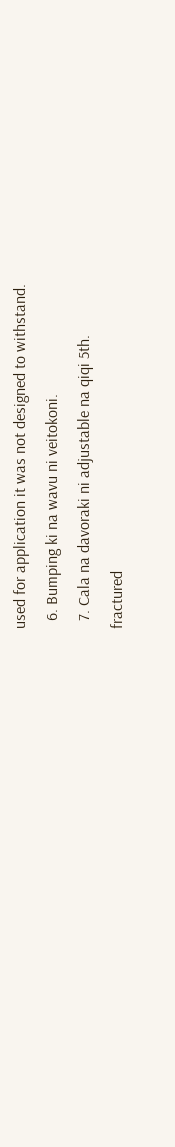used for application it was not designed to withstand.
  6. Bumping ki na wavu ni veitokoni.
  7. Cala na davoraki ni adjustable na qiqi 5th.
fractured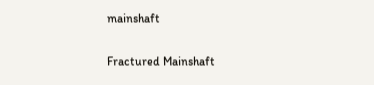mainshaft

Fractured Mainshaft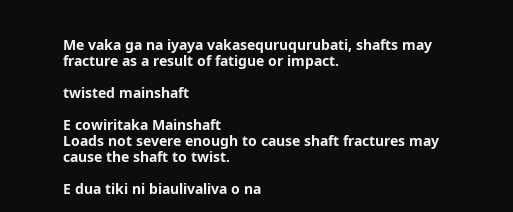Me vaka ga na iyaya vakasequruqurubati, shafts may fracture as a result of fatigue or impact.

twisted mainshaft

E cowiritaka Mainshaft
Loads not severe enough to cause shaft fractures may cause the shaft to twist.

E dua tiki ni biaulivaliva o na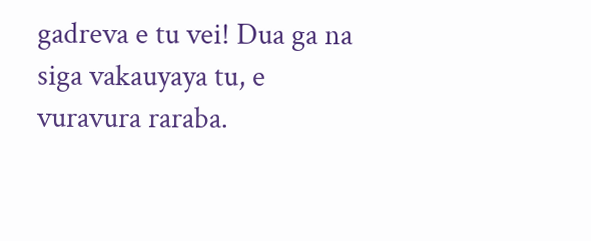gadreva e tu vei! Dua ga na siga vakauyaya tu, e vuravura raraba.